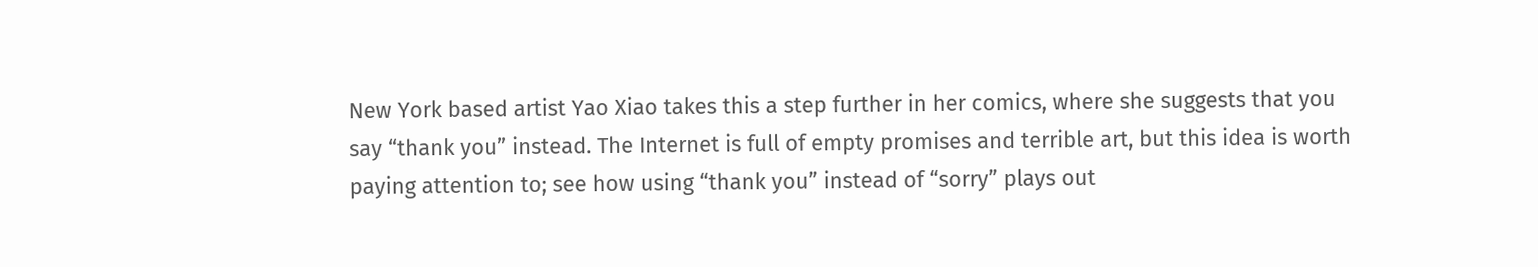New York based artist Yao Xiao takes this a step further in her comics, where she suggests that you say “thank you” instead. The Internet is full of empty promises and terrible art, but this idea is worth paying attention to; see how using “thank you” instead of “sorry” plays out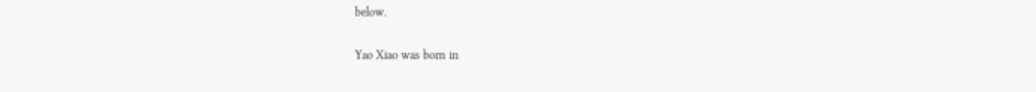below.

Yao Xiao was born in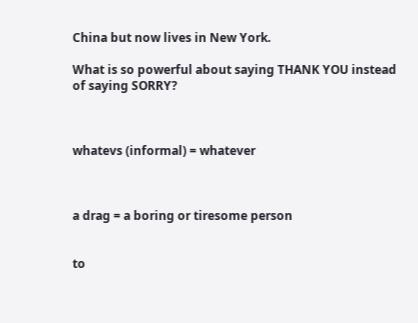China but now lives in New York.

What is so powerful about saying THANK YOU instead of saying SORRY?



whatevs (informal) = whatever



a drag = a boring or tiresome person


to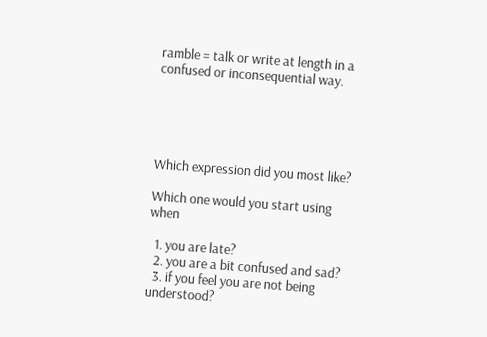ramble = talk or write at length in a confused or inconsequential way.





Which expression did you most like?

Which one would you start using when

  1. you are late?
  2. you are a bit confused and sad?
  3. if you feel you are not being understood?